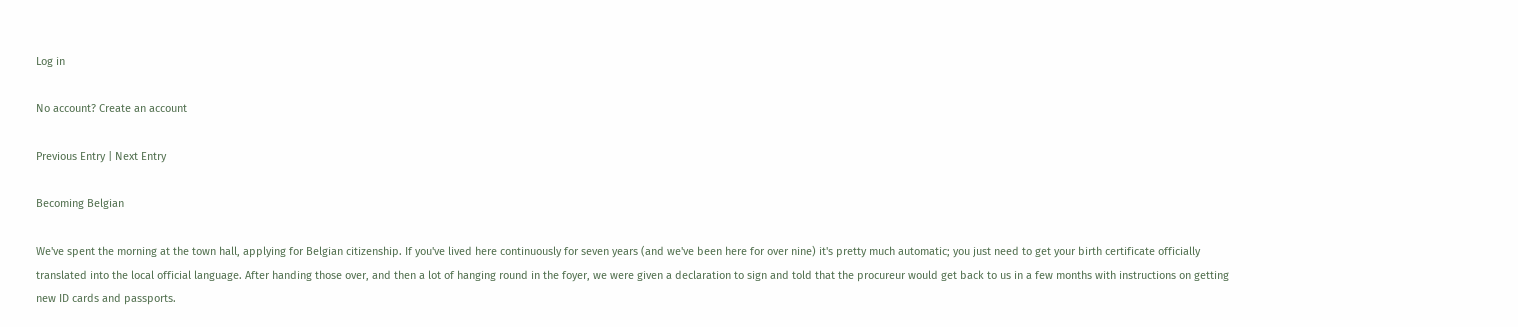Log in

No account? Create an account

Previous Entry | Next Entry

Becoming Belgian

We've spent the morning at the town hall, applying for Belgian citizenship. If you've lived here continuously for seven years (and we've been here for over nine) it's pretty much automatic; you just need to get your birth certificate officially translated into the local official language. After handing those over, and then a lot of hanging round in the foyer, we were given a declaration to sign and told that the procureur would get back to us in a few months with instructions on getting new ID cards and passports.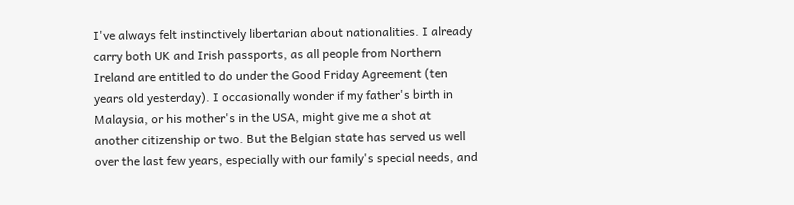I've always felt instinctively libertarian about nationalities. I already carry both UK and Irish passports, as all people from Northern Ireland are entitled to do under the Good Friday Agreement (ten years old yesterday). I occasionally wonder if my father's birth in Malaysia, or his mother's in the USA, might give me a shot at another citizenship or two. But the Belgian state has served us well over the last few years, especially with our family's special needs, and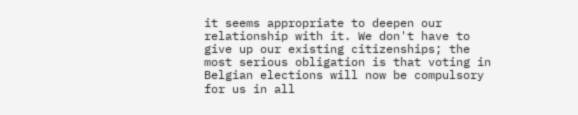it seems appropriate to deepen our relationship with it. We don't have to give up our existing citizenships; the most serious obligation is that voting in Belgian elections will now be compulsory for us in all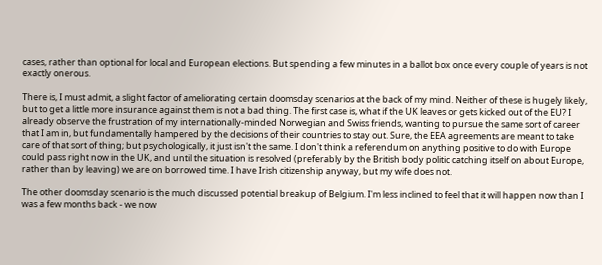cases, rather than optional for local and European elections. But spending a few minutes in a ballot box once every couple of years is not exactly onerous.

There is, I must admit, a slight factor of ameliorating certain doomsday scenarios at the back of my mind. Neither of these is hugely likely, but to get a little more insurance against them is not a bad thing. The first case is, what if the UK leaves or gets kicked out of the EU? I already observe the frustration of my internationally-minded Norwegian and Swiss friends, wanting to pursue the same sort of career that I am in, but fundamentally hampered by the decisions of their countries to stay out. Sure, the EEA agreements are meant to take care of that sort of thing; but psychologically, it just isn't the same. I don't think a referendum on anything positive to do with Europe could pass right now in the UK, and until the situation is resolved (preferably by the British body politic catching itself on about Europe, rather than by leaving) we are on borrowed time. I have Irish citizenship anyway, but my wife does not.

The other doomsday scenario is the much discussed potential breakup of Belgium. I'm less inclined to feel that it will happen now than I was a few months back - we now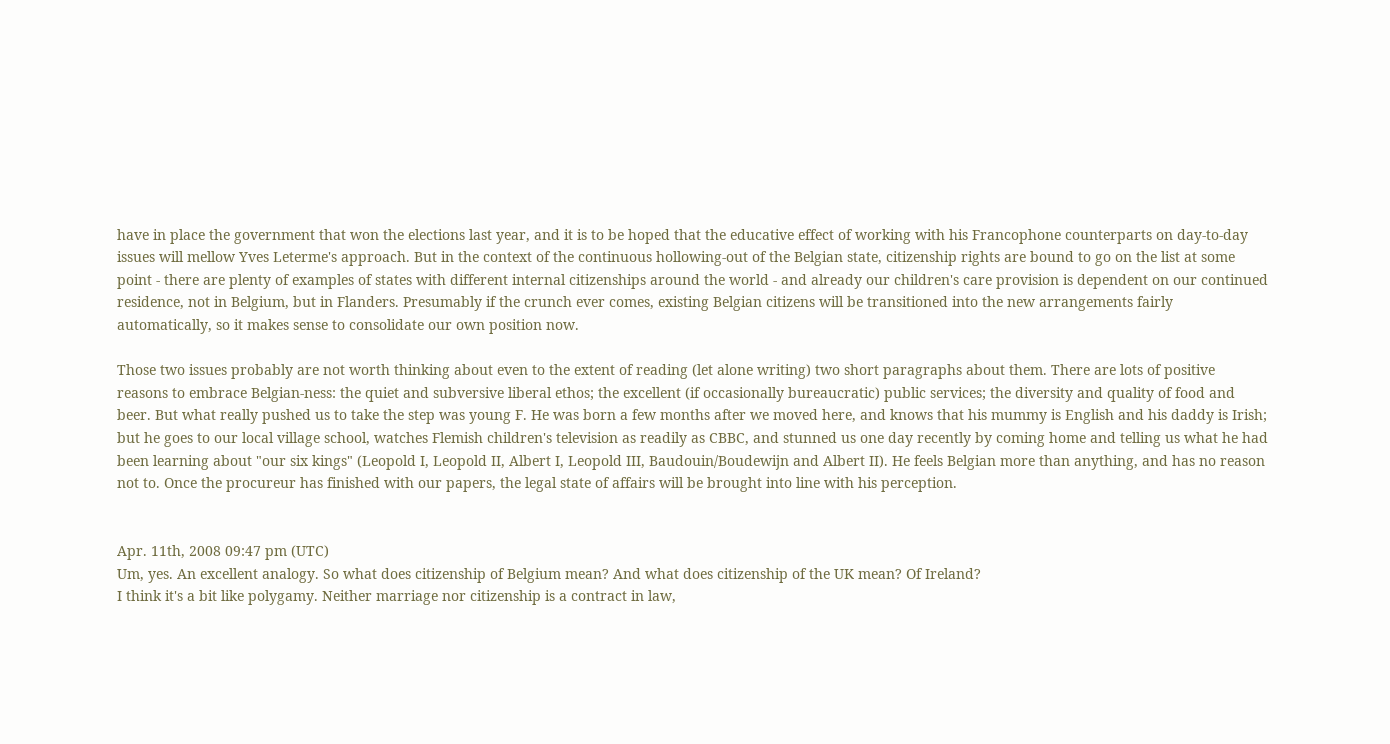have in place the government that won the elections last year, and it is to be hoped that the educative effect of working with his Francophone counterparts on day-to-day issues will mellow Yves Leterme's approach. But in the context of the continuous hollowing-out of the Belgian state, citizenship rights are bound to go on the list at some point - there are plenty of examples of states with different internal citizenships around the world - and already our children's care provision is dependent on our continued residence, not in Belgium, but in Flanders. Presumably if the crunch ever comes, existing Belgian citizens will be transitioned into the new arrangements fairly automatically, so it makes sense to consolidate our own position now.

Those two issues probably are not worth thinking about even to the extent of reading (let alone writing) two short paragraphs about them. There are lots of positive reasons to embrace Belgian-ness: the quiet and subversive liberal ethos; the excellent (if occasionally bureaucratic) public services; the diversity and quality of food and beer. But what really pushed us to take the step was young F. He was born a few months after we moved here, and knows that his mummy is English and his daddy is Irish; but he goes to our local village school, watches Flemish children's television as readily as CBBC, and stunned us one day recently by coming home and telling us what he had been learning about "our six kings" (Leopold I, Leopold II, Albert I, Leopold III, Baudouin/Boudewijn and Albert II). He feels Belgian more than anything, and has no reason not to. Once the procureur has finished with our papers, the legal state of affairs will be brought into line with his perception.


Apr. 11th, 2008 09:47 pm (UTC)
Um, yes. An excellent analogy. So what does citizenship of Belgium mean? And what does citizenship of the UK mean? Of Ireland?
I think it's a bit like polygamy. Neither marriage nor citizenship is a contract in law,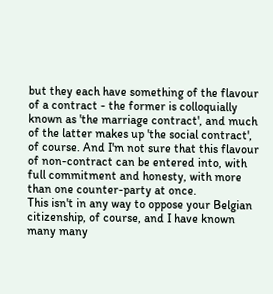but they each have something of the flavour of a contract - the former is colloquially known as 'the marriage contract', and much of the latter makes up 'the social contract', of course. And I'm not sure that this flavour of non-contract can be entered into, with full commitment and honesty, with more than one counter-party at once.
This isn't in any way to oppose your Belgian citizenship, of course, and I have known many many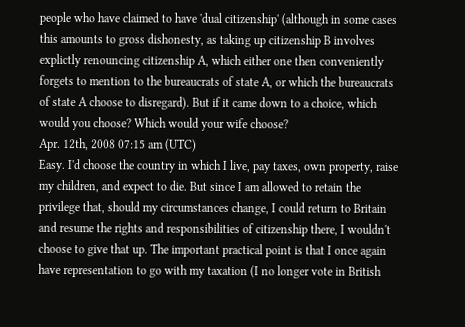people who have claimed to have 'dual citizenship' (although in some cases this amounts to gross dishonesty, as taking up citizenship B involves explictly renouncing citizenship A, which either one then conveniently forgets to mention to the bureaucrats of state A, or which the bureaucrats of state A choose to disregard). But if it came down to a choice, which would you choose? Which would your wife choose?
Apr. 12th, 2008 07:15 am (UTC)
Easy. I'd choose the country in which I live, pay taxes, own property, raise my children, and expect to die. But since I am allowed to retain the privilege that, should my circumstances change, I could return to Britain and resume the rights and responsibilities of citizenship there, I wouldn't choose to give that up. The important practical point is that I once again have representation to go with my taxation (I no longer vote in British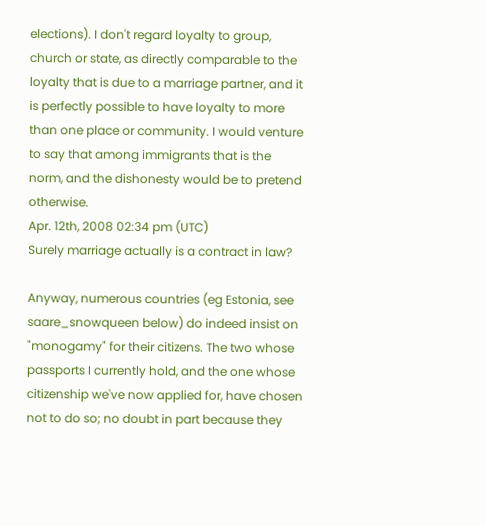elections). I don't regard loyalty to group, church or state, as directly comparable to the loyalty that is due to a marriage partner, and it is perfectly possible to have loyalty to more than one place or community. I would venture to say that among immigrants that is the norm, and the dishonesty would be to pretend otherwise.
Apr. 12th, 2008 02:34 pm (UTC)
Surely marriage actually is a contract in law?

Anyway, numerous countries (eg Estonia, see saare_snowqueen below) do indeed insist on "monogamy" for their citizens. The two whose passports I currently hold, and the one whose citizenship we've now applied for, have chosen not to do so; no doubt in part because they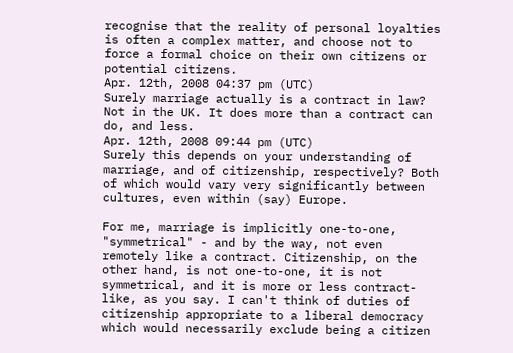recognise that the reality of personal loyalties is often a complex matter, and choose not to force a formal choice on their own citizens or potential citizens.
Apr. 12th, 2008 04:37 pm (UTC)
Surely marriage actually is a contract in law?
Not in the UK. It does more than a contract can do, and less.
Apr. 12th, 2008 09:44 pm (UTC)
Surely this depends on your understanding of marriage, and of citizenship, respectively? Both of which would vary very significantly between cultures, even within (say) Europe.

For me, marriage is implicitly one-to-one, "symmetrical" - and by the way, not even remotely like a contract. Citizenship, on the other hand, is not one-to-one, it is not symmetrical, and it is more or less contract-like, as you say. I can't think of duties of citizenship appropriate to a liberal democracy which would necessarily exclude being a citizen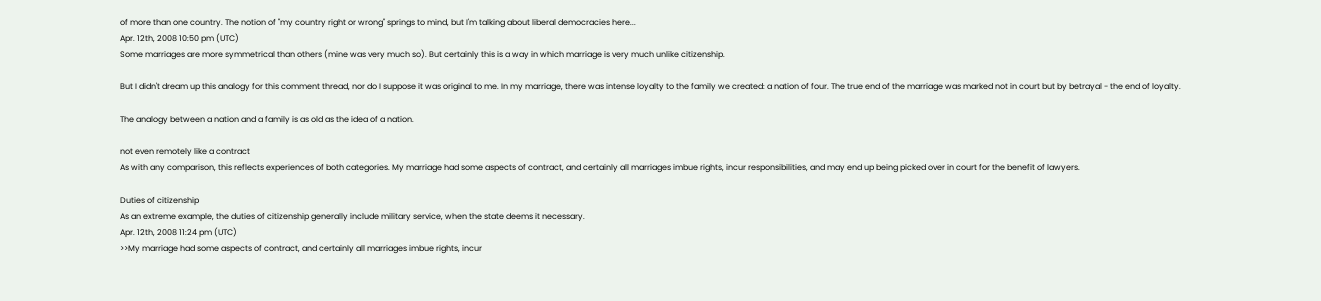of more than one country. The notion of "my country right or wrong" springs to mind, but I'm talking about liberal democracies here...
Apr. 12th, 2008 10:50 pm (UTC)
Some marriages are more symmetrical than others (mine was very much so). But certainly this is a way in which marriage is very much unlike citizenship.

But I didn't dream up this analogy for this comment thread, nor do I suppose it was original to me. In my marriage, there was intense loyalty to the family we created: a nation of four. The true end of the marriage was marked not in court but by betrayal - the end of loyalty.

The analogy between a nation and a family is as old as the idea of a nation.

not even remotely like a contract
As with any comparison, this reflects experiences of both categories. My marriage had some aspects of contract, and certainly all marriages imbue rights, incur responsibilities, and may end up being picked over in court for the benefit of lawyers.

Duties of citizenship
As an extreme example, the duties of citizenship generally include military service, when the state deems it necessary.
Apr. 12th, 2008 11:24 pm (UTC)
>>My marriage had some aspects of contract, and certainly all marriages imbue rights, incur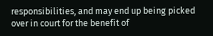responsibilities, and may end up being picked over in court for the benefit of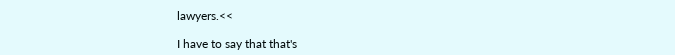lawyers.<<

I have to say that that's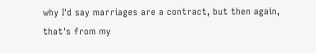why I'd say marriages are a contract, but then again, that's from my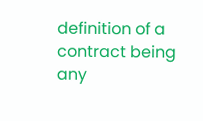definition of a contract being any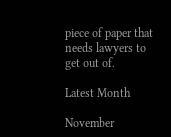piece of paper that needs lawyers to get out of.

Latest Month

November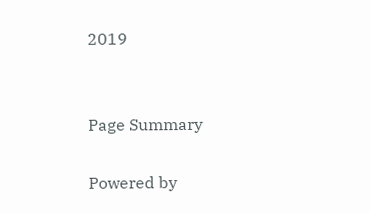2019


Page Summary

Powered by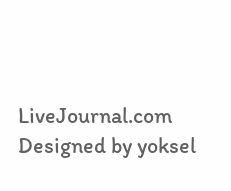LiveJournal.com
Designed by yoksel